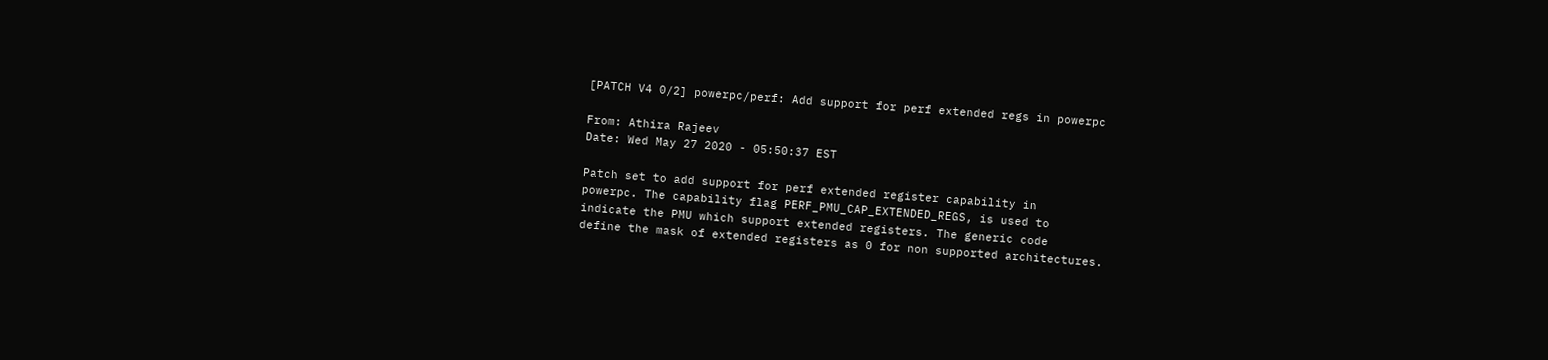[PATCH V4 0/2] powerpc/perf: Add support for perf extended regs in powerpc

From: Athira Rajeev
Date: Wed May 27 2020 - 05:50:37 EST

Patch set to add support for perf extended register capability in
powerpc. The capability flag PERF_PMU_CAP_EXTENDED_REGS, is used to
indicate the PMU which support extended registers. The generic code
define the mask of extended registers as 0 for non supported architectures.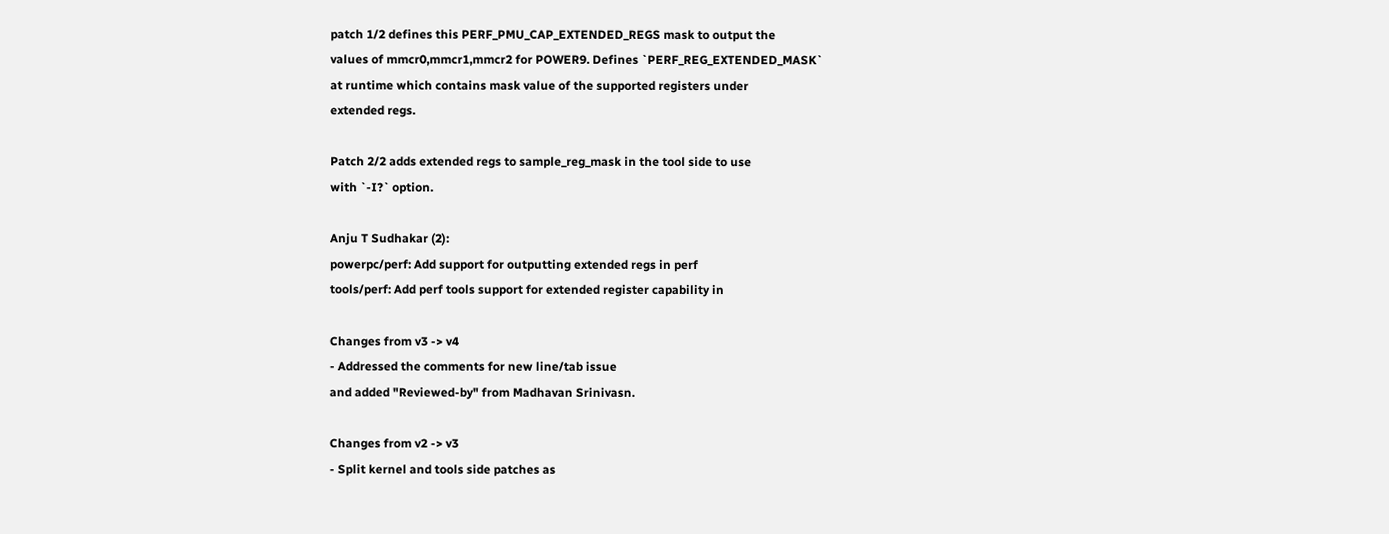patch 1/2 defines this PERF_PMU_CAP_EXTENDED_REGS mask to output the
values of mmcr0,mmcr1,mmcr2 for POWER9. Defines `PERF_REG_EXTENDED_MASK`
at runtime which contains mask value of the supported registers under
extended regs.

Patch 2/2 adds extended regs to sample_reg_mask in the tool side to use
with `-I?` option.

Anju T Sudhakar (2):
powerpc/perf: Add support for outputting extended regs in perf
tools/perf: Add perf tools support for extended register capability in

Changes from v3 -> v4
- Addressed the comments for new line/tab issue
and added "Reviewed-by" from Madhavan Srinivasn.

Changes from v2 -> v3
- Split kernel and tools side patches as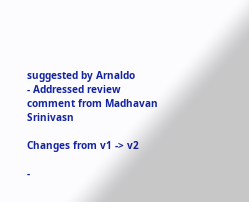suggested by Arnaldo
- Addressed review comment from Madhavan Srinivasn

Changes from v1 -> v2

-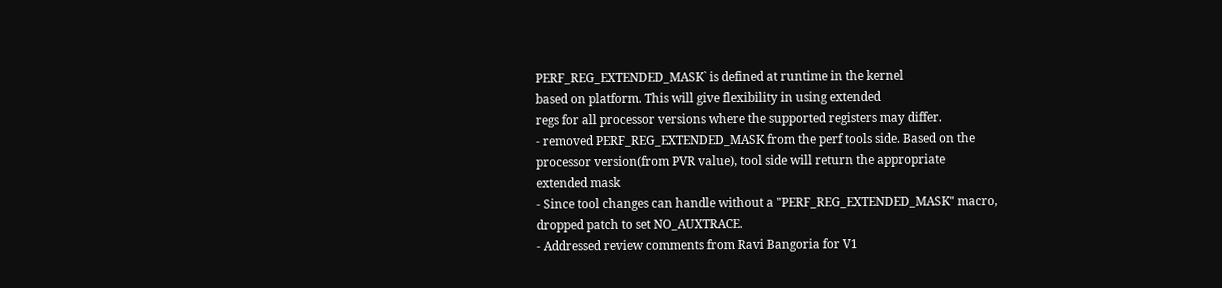PERF_REG_EXTENDED_MASK` is defined at runtime in the kernel
based on platform. This will give flexibility in using extended
regs for all processor versions where the supported registers may differ.
- removed PERF_REG_EXTENDED_MASK from the perf tools side. Based on the
processor version(from PVR value), tool side will return the appropriate
extended mask
- Since tool changes can handle without a "PERF_REG_EXTENDED_MASK" macro,
dropped patch to set NO_AUXTRACE.
- Addressed review comments from Ravi Bangoria for V1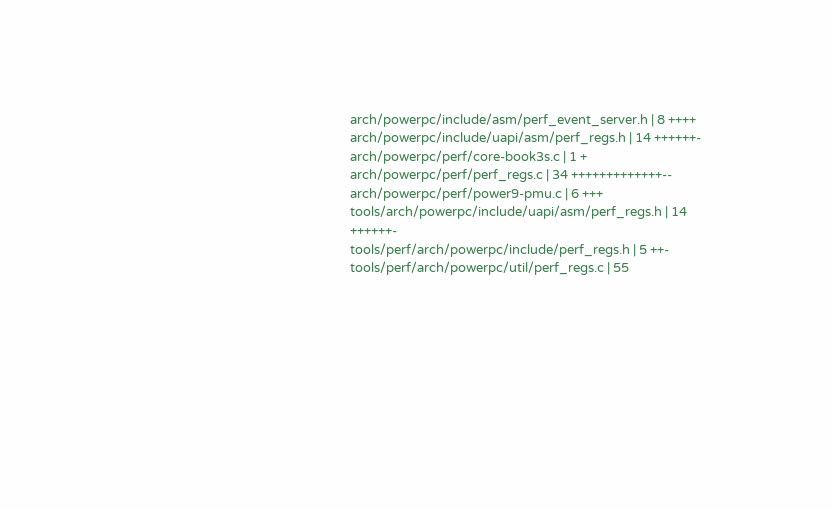arch/powerpc/include/asm/perf_event_server.h | 8 ++++
arch/powerpc/include/uapi/asm/perf_regs.h | 14 ++++++-
arch/powerpc/perf/core-book3s.c | 1 +
arch/powerpc/perf/perf_regs.c | 34 +++++++++++++--
arch/powerpc/perf/power9-pmu.c | 6 +++
tools/arch/powerpc/include/uapi/asm/perf_regs.h | 14 ++++++-
tools/perf/arch/powerpc/include/perf_regs.h | 5 ++-
tools/perf/arch/powerpc/util/perf_regs.c | 55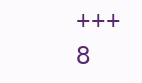+++
8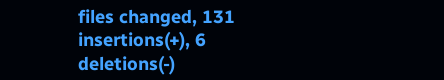files changed, 131 insertions(+), 6 deletions(-)